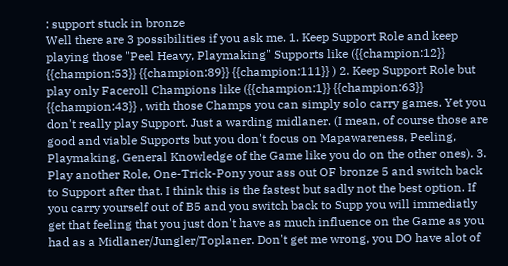: support stuck in bronze
Well there are 3 possibilities if you ask me. 1. Keep Support Role and keep playing those "Peel Heavy, Playmaking" Supports like ({{champion:12}} {{champion:53}} {{champion:89}} {{champion:111}} ) 2. Keep Support Role but play only Faceroll Champions like ({{champion:1}} {{champion:63}} {{champion:43}} , with those Champs you can simply solo carry games. Yet you don't really play Support. Just a warding midlaner. (I mean, of course those are good and viable Supports but you don't focus on Mapawareness, Peeling, Playmaking, General Knowledge of the Game like you do on the other ones). 3. Play another Role, One-Trick-Pony your ass out OF bronze 5 and switch back to Support after that. I think this is the fastest but sadly not the best option. If you carry yourself out of B5 and you switch back to Supp you will immediatly get that feeling that you just don't have as much influence on the Game as you had as a Midlaner/Jungler/Toplaner. Don't get me wrong, you DO have alot of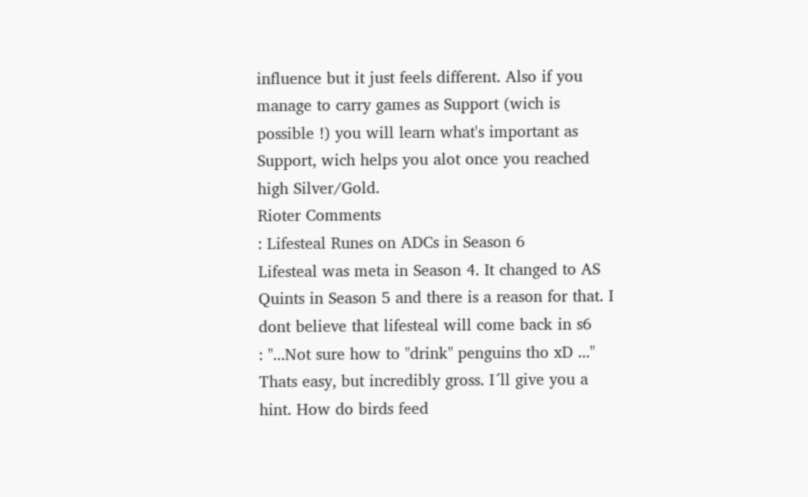influence but it just feels different. Also if you manage to carry games as Support (wich is possible !) you will learn what's important as Support, wich helps you alot once you reached high Silver/Gold.
Rioter Comments
: Lifesteal Runes on ADCs in Season 6
Lifesteal was meta in Season 4. It changed to AS Quints in Season 5 and there is a reason for that. I dont believe that lifesteal will come back in s6
: "...Not sure how to "drink" penguins tho xD ..." Thats easy, but incredibly gross. I´ll give you a hint. How do birds feed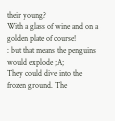their young?
With a glass of wine and on a golden plate of course!
: but that means the penguins would explode ;A;
They could dive into the frozen ground. The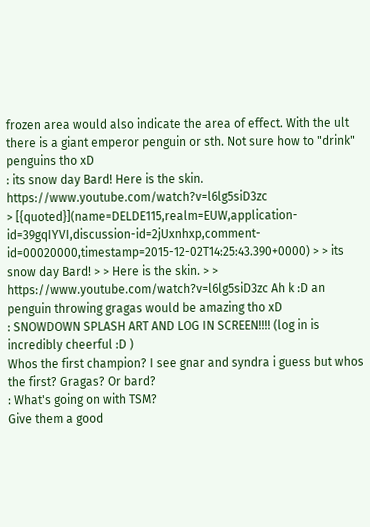frozen area would also indicate the area of effect. With the ult there is a giant emperor penguin or sth. Not sure how to "drink" penguins tho xD
: its snow day Bard! Here is the skin. https://www.youtube.com/watch?v=l6lg5siD3zc
> [{quoted}](name=DELDE115,realm=EUW,application-id=39gqIYVI,discussion-id=2jUxnhxp,comment-id=00020000,timestamp=2015-12-02T14:25:43.390+0000) > > its snow day Bard! > > Here is the skin. > > https://www.youtube.com/watch?v=l6lg5siD3zc Ah k :D an penguin throwing gragas would be amazing tho xD
: SNOWDOWN SPLASH ART AND LOG IN SCREEN!!!! (log in is incredibly cheerful :D )
Whos the first champion? I see gnar and syndra i guess but whos the first? Gragas? Or bard?
: What's going on with TSM?
Give them a good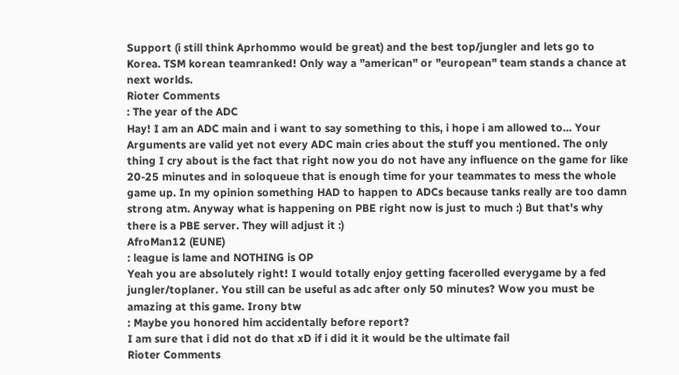Support (i still think Aprhommo would be great) and the best top/jungler and lets go to Korea. TSM korean teamranked! Only way a "american" or "european" team stands a chance at next worlds.
Rioter Comments
: The year of the ADC
Hay! I am an ADC main and i want to say something to this, i hope i am allowed to... Your Arguments are valid yet not every ADC main cries about the stuff you mentioned. The only thing I cry about is the fact that right now you do not have any influence on the game for like 20-25 minutes and in soloqueue that is enough time for your teammates to mess the whole game up. In my opinion something HAD to happen to ADCs because tanks really are too damn strong atm. Anyway what is happening on PBE right now is just to much :) But that's why there is a PBE server. They will adjust it :)
AfroMan12 (EUNE)
: league is lame and NOTHING is OP
Yeah you are absolutely right! I would totally enjoy getting facerolled everygame by a fed jungler/toplaner. You still can be useful as adc after only 50 minutes? Wow you must be amazing at this game. Irony btw
: Maybe you honored him accidentally before report?
I am sure that i did not do that xD if i did it it would be the ultimate fail
Rioter Comments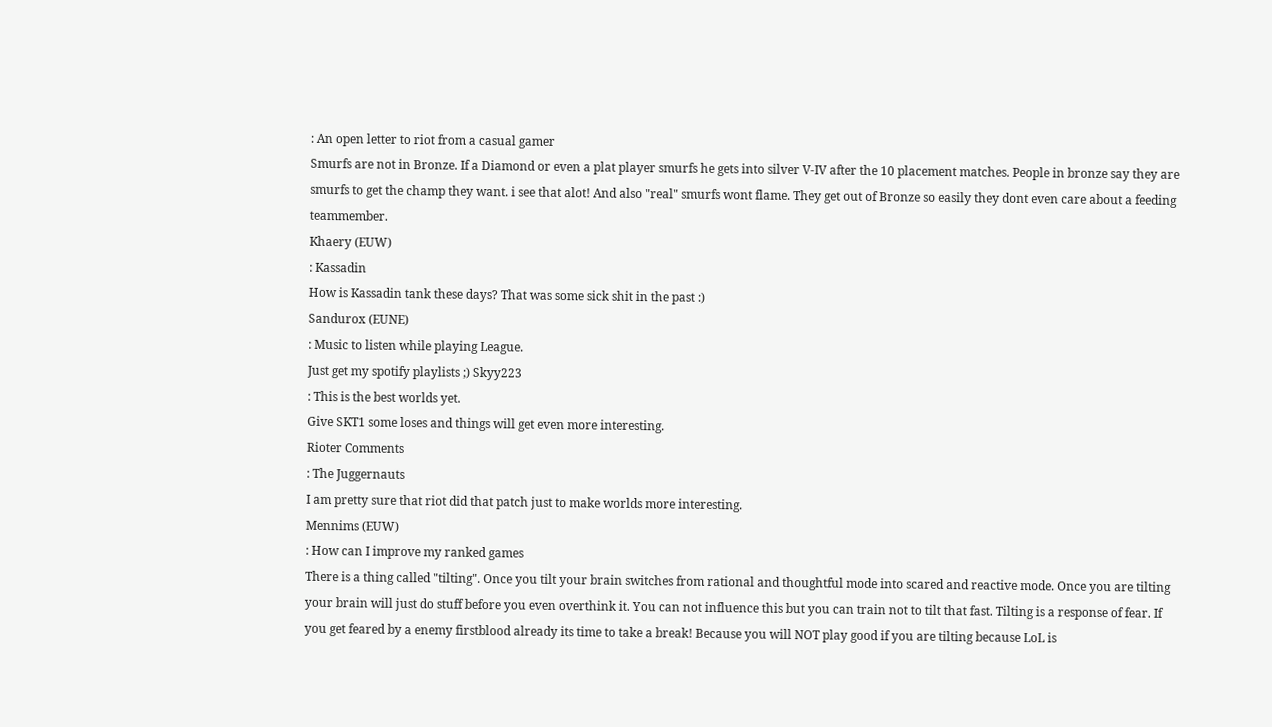: An open letter to riot from a casual gamer
Smurfs are not in Bronze. If a Diamond or even a plat player smurfs he gets into silver V-IV after the 10 placement matches. People in bronze say they are smurfs to get the champ they want. i see that alot! And also "real" smurfs wont flame. They get out of Bronze so easily they dont even care about a feeding teammember.
Khaery (EUW)
: Kassadin
How is Kassadin tank these days? That was some sick shit in the past :)
Sandurox (EUNE)
: Music to listen while playing League.
Just get my spotify playlists ;) Skyy223
: This is the best worlds yet.
Give SKT1 some loses and things will get even more interesting.
Rioter Comments
: The Juggernauts
I am pretty sure that riot did that patch just to make worlds more interesting.
Mennims (EUW)
: How can I improve my ranked games
There is a thing called "tilting". Once you tilt your brain switches from rational and thoughtful mode into scared and reactive mode. Once you are tilting your brain will just do stuff before you even overthink it. You can not influence this but you can train not to tilt that fast. Tilting is a response of fear. If you get feared by a enemy firstblood already its time to take a break! Because you will NOT play good if you are tilting because LoL is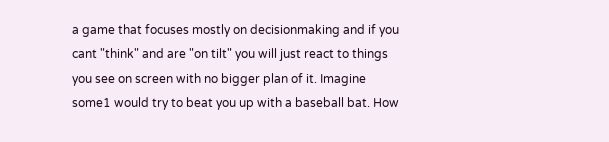a game that focuses mostly on decisionmaking and if you cant "think" and are "on tilt" you will just react to things you see on screen with no bigger plan of it. Imagine some1 would try to beat you up with a baseball bat. How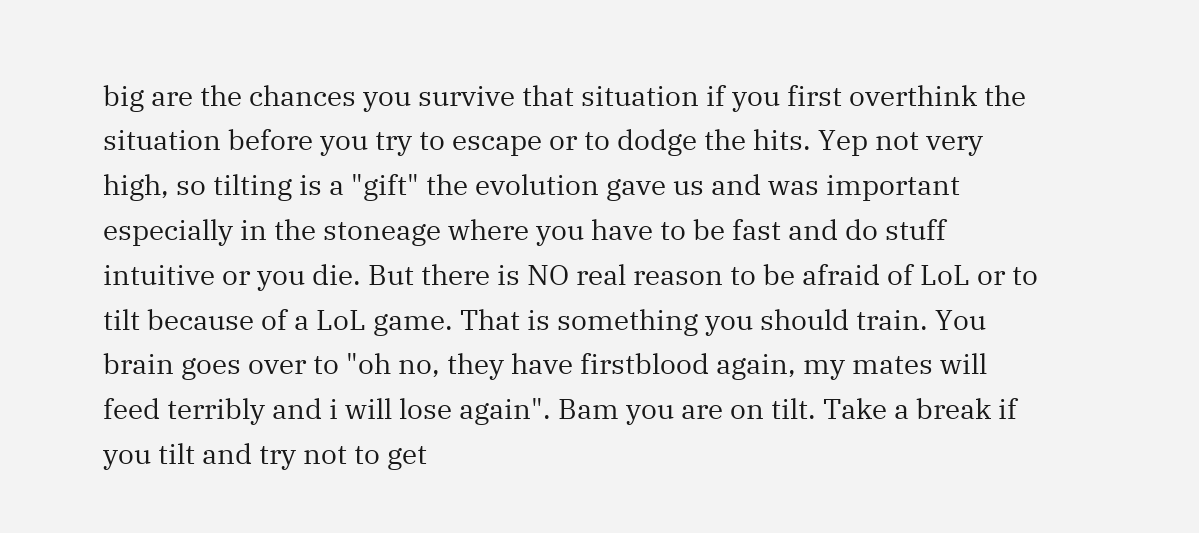big are the chances you survive that situation if you first overthink the situation before you try to escape or to dodge the hits. Yep not very high, so tilting is a "gift" the evolution gave us and was important especially in the stoneage where you have to be fast and do stuff intuitive or you die. But there is NO real reason to be afraid of LoL or to tilt because of a LoL game. That is something you should train. You brain goes over to "oh no, they have firstblood again, my mates will feed terribly and i will lose again". Bam you are on tilt. Take a break if you tilt and try not to get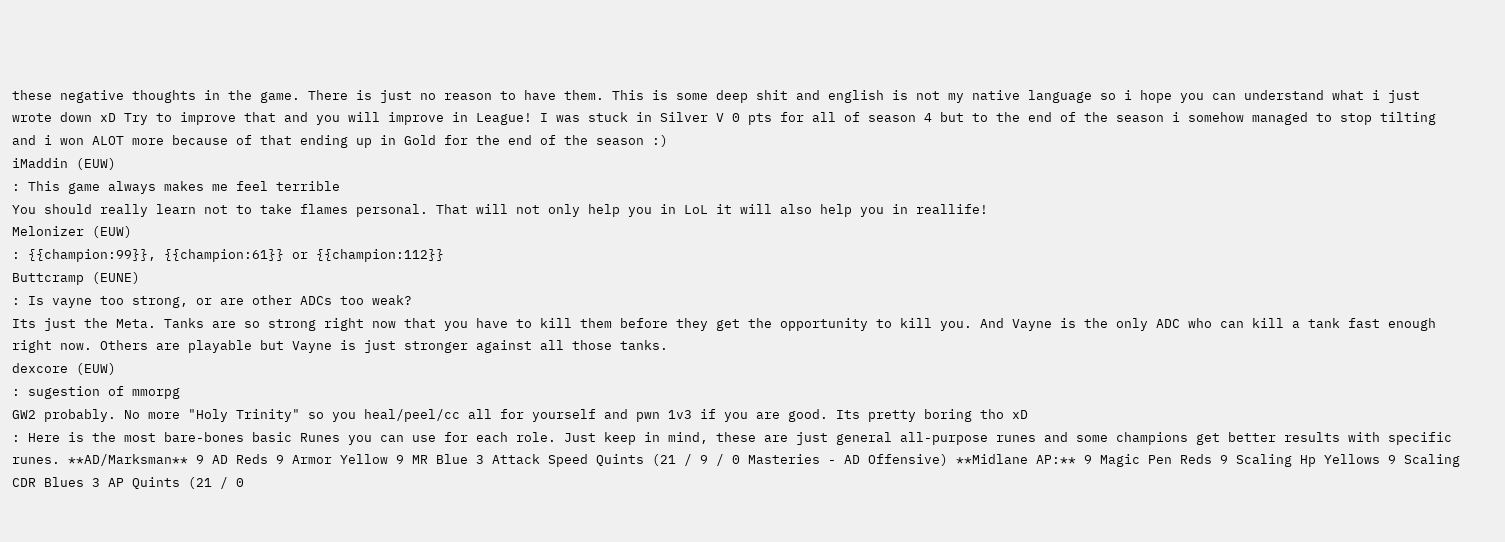these negative thoughts in the game. There is just no reason to have them. This is some deep shit and english is not my native language so i hope you can understand what i just wrote down xD Try to improve that and you will improve in League! I was stuck in Silver V 0 pts for all of season 4 but to the end of the season i somehow managed to stop tilting and i won ALOT more because of that ending up in Gold for the end of the season :)
iMaddin (EUW)
: This game always makes me feel terrible
You should really learn not to take flames personal. That will not only help you in LoL it will also help you in reallife!
Melonizer (EUW)
: {{champion:99}}, {{champion:61}} or {{champion:112}}
Buttcramp (EUNE)
: Is vayne too strong, or are other ADCs too weak?
Its just the Meta. Tanks are so strong right now that you have to kill them before they get the opportunity to kill you. And Vayne is the only ADC who can kill a tank fast enough right now. Others are playable but Vayne is just stronger against all those tanks.
dexcore (EUW)
: sugestion of mmorpg
GW2 probably. No more "Holy Trinity" so you heal/peel/cc all for yourself and pwn 1v3 if you are good. Its pretty boring tho xD
: Here is the most bare-bones basic Runes you can use for each role. Just keep in mind, these are just general all-purpose runes and some champions get better results with specific runes. **AD/Marksman** 9 AD Reds 9 Armor Yellow 9 MR Blue 3 Attack Speed Quints (21 / 9 / 0 Masteries - AD Offensive) **Midlane AP:** 9 Magic Pen Reds 9 Scaling Hp Yellows 9 Scaling CDR Blues 3 AP Quints (21 / 0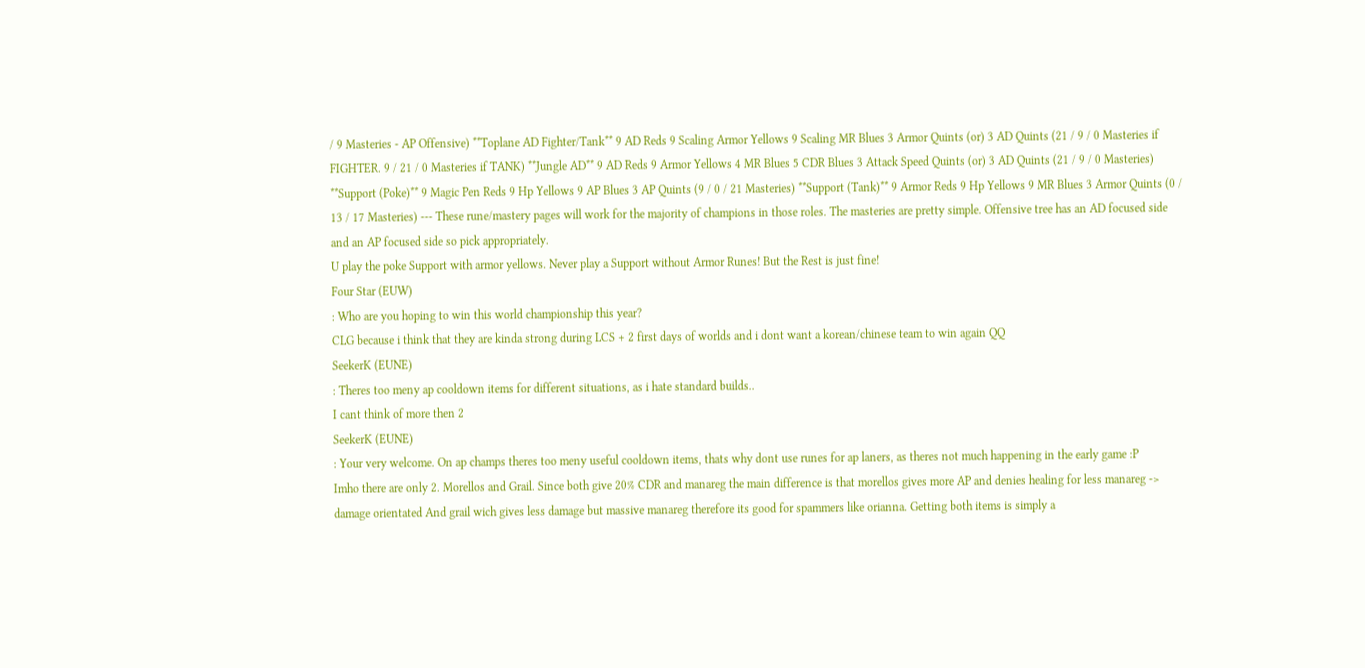/ 9 Masteries - AP Offensive) **Toplane AD Fighter/Tank** 9 AD Reds 9 Scaling Armor Yellows 9 Scaling MR Blues 3 Armor Quints (or) 3 AD Quints (21 / 9 / 0 Masteries if FIGHTER. 9 / 21 / 0 Masteries if TANK) **Jungle AD** 9 AD Reds 9 Armor Yellows 4 MR Blues 5 CDR Blues 3 Attack Speed Quints (or) 3 AD Quints (21 / 9 / 0 Masteries) **Support (Poke)** 9 Magic Pen Reds 9 Hp Yellows 9 AP Blues 3 AP Quints (9 / 0 / 21 Masteries) **Support (Tank)** 9 Armor Reds 9 Hp Yellows 9 MR Blues 3 Armor Quints (0 / 13 / 17 Masteries) --- These rune/mastery pages will work for the majority of champions in those roles. The masteries are pretty simple. Offensive tree has an AD focused side and an AP focused side so pick appropriately.
U play the poke Support with armor yellows. Never play a Support without Armor Runes! But the Rest is just fine!
Four Star (EUW)
: Who are you hoping to win this world championship this year?
CLG because i think that they are kinda strong during LCS + 2 first days of worlds and i dont want a korean/chinese team to win again QQ
SeekerK (EUNE)
: Theres too meny ap cooldown items for different situations, as i hate standard builds..
I cant think of more then 2
SeekerK (EUNE)
: Your very welcome. On ap champs theres too meny useful cooldown items, thats why dont use runes for ap laners, as theres not much happening in the early game :P
Imho there are only 2. Morellos and Grail. Since both give 20% CDR and manareg the main difference is that morellos gives more AP and denies healing for less manareg -> damage orientated And grail wich gives less damage but massive manareg therefore its good for spammers like orianna. Getting both items is simply a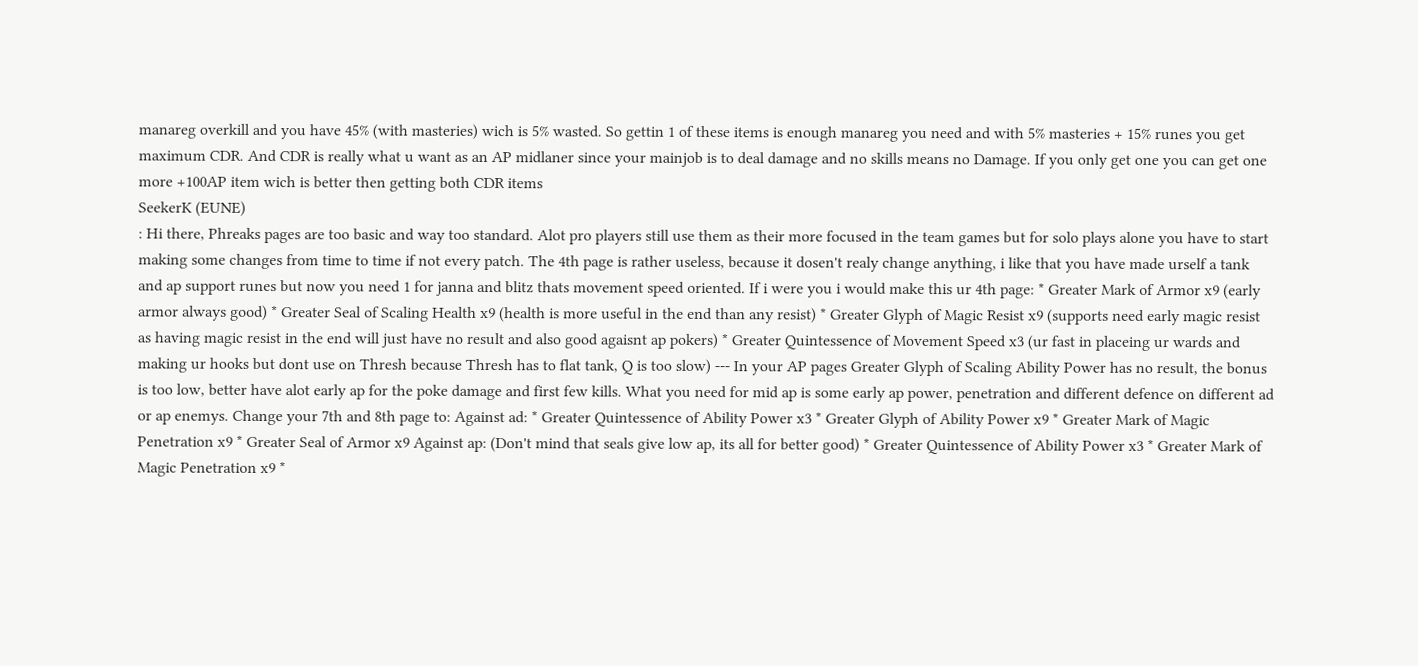manareg overkill and you have 45% (with masteries) wich is 5% wasted. So gettin 1 of these items is enough manareg you need and with 5% masteries + 15% runes you get maximum CDR. And CDR is really what u want as an AP midlaner since your mainjob is to deal damage and no skills means no Damage. If you only get one you can get one more +100AP item wich is better then getting both CDR items
SeekerK (EUNE)
: Hi there, Phreaks pages are too basic and way too standard. Alot pro players still use them as their more focused in the team games but for solo plays alone you have to start making some changes from time to time if not every patch. The 4th page is rather useless, because it dosen't realy change anything, i like that you have made urself a tank and ap support runes but now you need 1 for janna and blitz thats movement speed oriented. If i were you i would make this ur 4th page: * Greater Mark of Armor x9 (early armor always good) * Greater Seal of Scaling Health x9 (health is more useful in the end than any resist) * Greater Glyph of Magic Resist x9 (supports need early magic resist as having magic resist in the end will just have no result and also good agaisnt ap pokers) * Greater Quintessence of Movement Speed x3 (ur fast in placeing ur wards and making ur hooks but dont use on Thresh because Thresh has to flat tank, Q is too slow) --- In your AP pages Greater Glyph of Scaling Ability Power has no result, the bonus is too low, better have alot early ap for the poke damage and first few kills. What you need for mid ap is some early ap power, penetration and different defence on different ad or ap enemys. Change your 7th and 8th page to: Against ad: * Greater Quintessence of Ability Power x3 * Greater Glyph of Ability Power x9 * Greater Mark of Magic Penetration x9 * Greater Seal of Armor x9 Against ap: (Don't mind that seals give low ap, its all for better good) * Greater Quintessence of Ability Power x3 * Greater Mark of Magic Penetration x9 *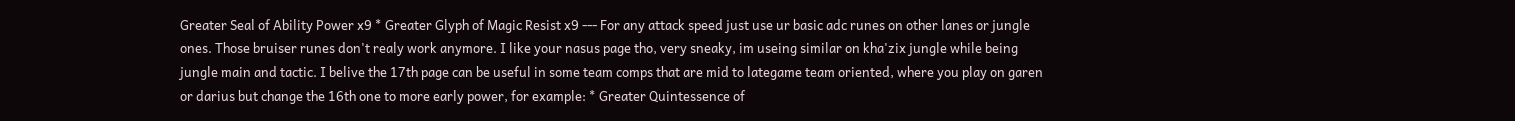Greater Seal of Ability Power x9 * Greater Glyph of Magic Resist x9 --- For any attack speed just use ur basic adc runes on other lanes or jungle ones. Those bruiser runes don't realy work anymore. I like your nasus page tho, very sneaky, im useing similar on kha'zix jungle while being jungle main and tactic. I belive the 17th page can be useful in some team comps that are mid to lategame team oriented, where you play on garen or darius but change the 16th one to more early power, for example: * Greater Quintessence of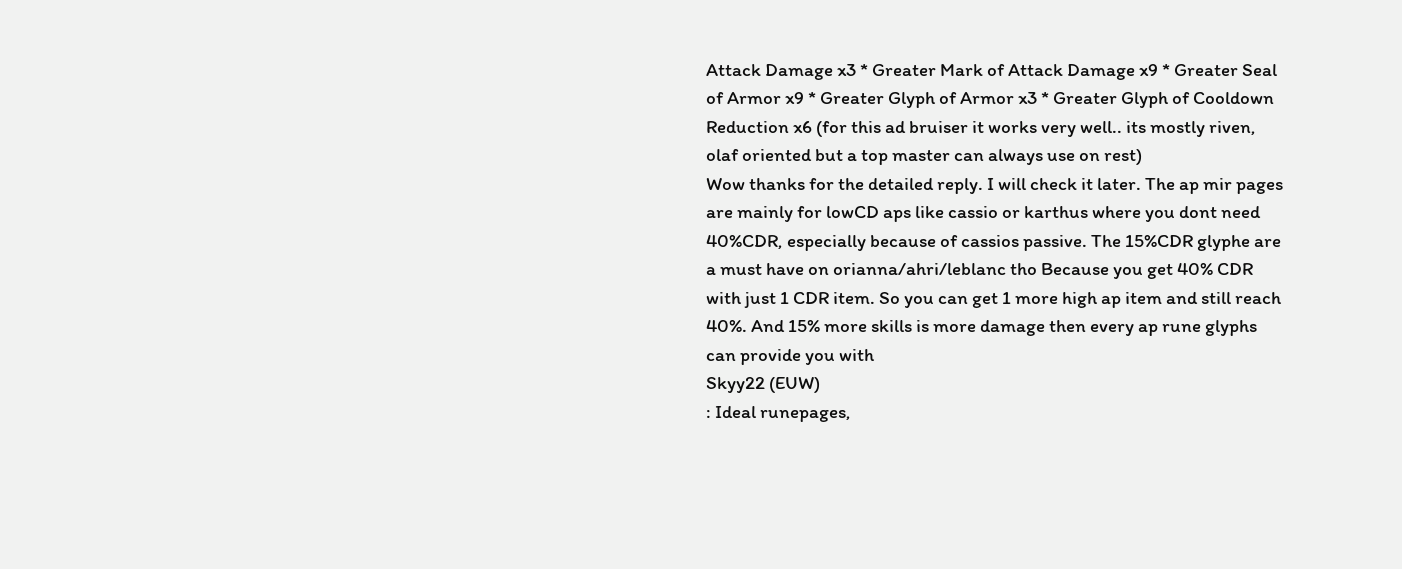Attack Damage x3 * Greater Mark of Attack Damage x9 * Greater Seal of Armor x9 * Greater Glyph of Armor x3 * Greater Glyph of Cooldown Reduction x6 (for this ad bruiser it works very well.. its mostly riven, olaf oriented but a top master can always use on rest)
Wow thanks for the detailed reply. I will check it later. The ap mir pages are mainly for lowCD aps like cassio or karthus where you dont need 40%CDR, especially because of cassios passive. The 15%CDR glyphe are a must have on orianna/ahri/leblanc tho Because you get 40% CDR with just 1 CDR item. So you can get 1 more high ap item and still reach 40%. And 15% more skills is more damage then every ap rune glyphs can provide you with
Skyy22 (EUW)
: Ideal runepages,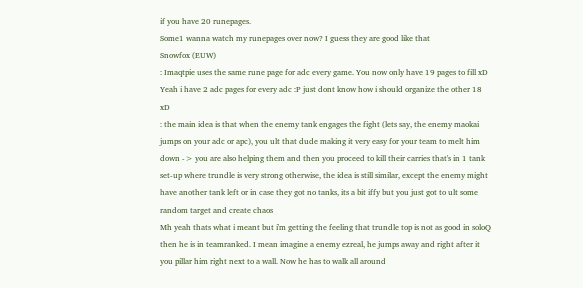if you have 20 runepages.
Some1 wanna watch my runepages over now? I guess they are good like that
Snowfox (EUW)
: Imaqtpie uses the same rune page for adc every game. You now only have 19 pages to fill xD
Yeah i have 2 adc pages for every adc :P just dont know how i should organize the other 18 xD
: the main idea is that when the enemy tank engages the fight (lets say, the enemy maokai jumps on your adc or apc), you ult that dude making it very easy for your team to melt him down -> you are also helping them and then you proceed to kill their carries that's in 1 tank set-up where trundle is very strong otherwise, the idea is still similar, except the enemy might have another tank left or in case they got no tanks, its a bit iffy but you just got to ult some random target and create chaos
Mh yeah thats what i meant but i'm getting the feeling that trundle top is not as good in soloQ then he is in teamranked. I mean imagine a enemy ezreal, he jumps away and right after it you pillar him right next to a wall. Now he has to walk all around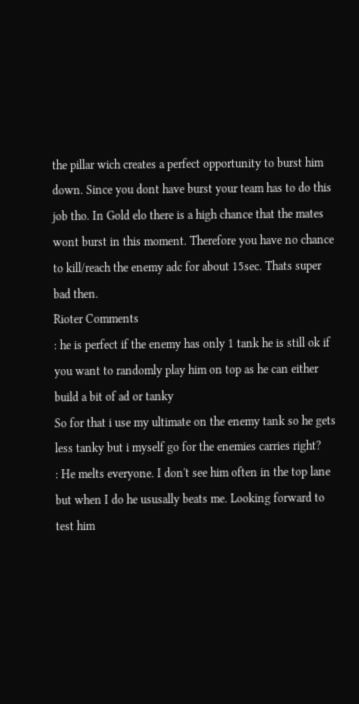the pillar wich creates a perfect opportunity to burst him down. Since you dont have burst your team has to do this job tho. In Gold elo there is a high chance that the mates wont burst in this moment. Therefore you have no chance to kill/reach the enemy adc for about 15sec. Thats super bad then.
Rioter Comments
: he is perfect if the enemy has only 1 tank he is still ok if you want to randomly play him on top as he can either build a bit of ad or tanky
So for that i use my ultimate on the enemy tank so he gets less tanky but i myself go for the enemies carries right?
: He melts everyone. I don't see him often in the top lane but when I do he ususally beats me. Looking forward to test him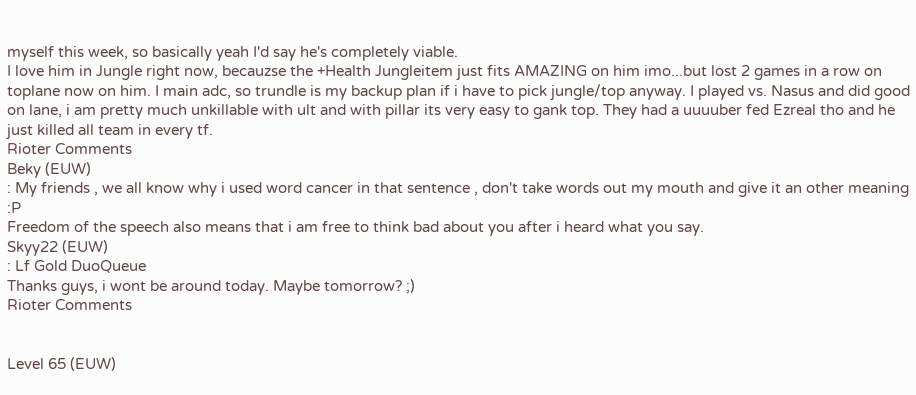myself this week, so basically yeah I'd say he's completely viable.
I love him in Jungle right now, becauzse the +Health Jungleitem just fits AMAZING on him imo...but lost 2 games in a row on toplane now on him. I main adc, so trundle is my backup plan if i have to pick jungle/top anyway. I played vs. Nasus and did good on lane, i am pretty much unkillable with ult and with pillar its very easy to gank top. They had a uuuuber fed Ezreal tho and he just killed all team in every tf.
Rioter Comments
Beky (EUW)
: My friends , we all know why i used word cancer in that sentence , don't take words out my mouth and give it an other meaning :P
Freedom of the speech also means that i am free to think bad about you after i heard what you say.
Skyy22 (EUW)
: Lf Gold DuoQueue
Thanks guys, i wont be around today. Maybe tomorrow? ;)
Rioter Comments


Level 65 (EUW)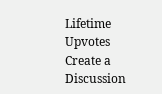Lifetime Upvotes
Create a Discussion